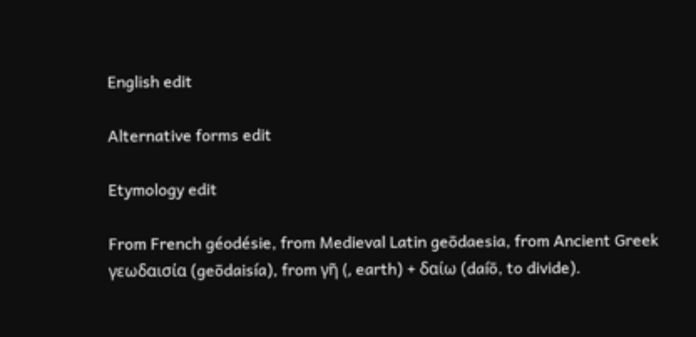English edit

Alternative forms edit

Etymology edit

From French géodésie, from Medieval Latin geōdaesia, from Ancient Greek γεωδαισία (geōdaisía), from γῆ (, earth) + δαίω (daíō, to divide).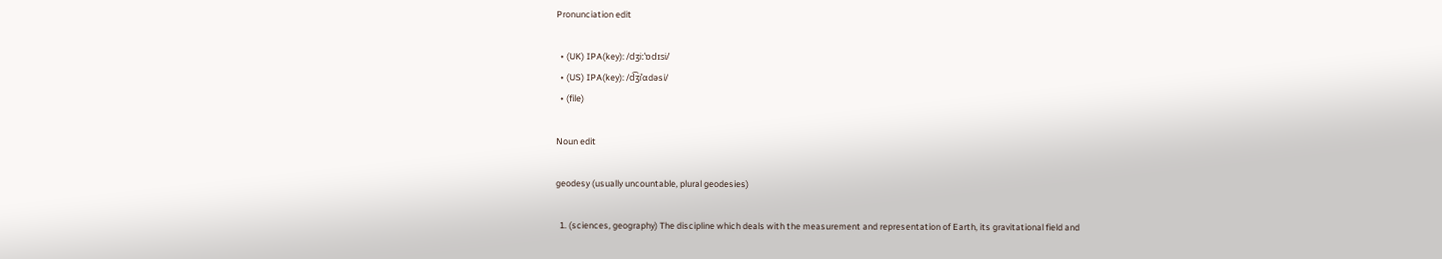Pronunciation edit

  • (UK) IPA(key): /dʒiːˈɒdɪsi/
  • (US) IPA(key): /d͡ʒiˈɑdəsi/
  • (file)

Noun edit

geodesy (usually uncountable, plural geodesies)

  1. (sciences, geography) The discipline which deals with the measurement and representation of Earth, its gravitational field and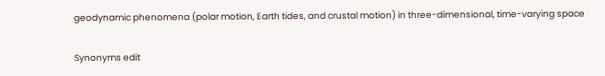geodynamic phenomena (polar motion, Earth tides, and crustal motion) in three-dimensional, time-varying space

Synonyms edit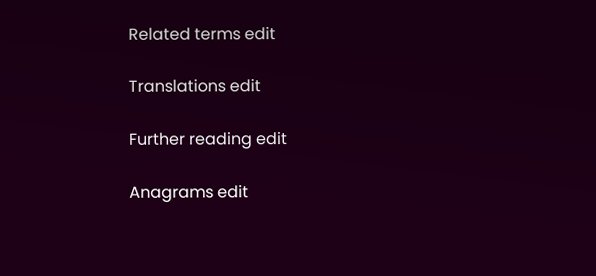Related terms edit

Translations edit

Further reading edit

Anagrams edit